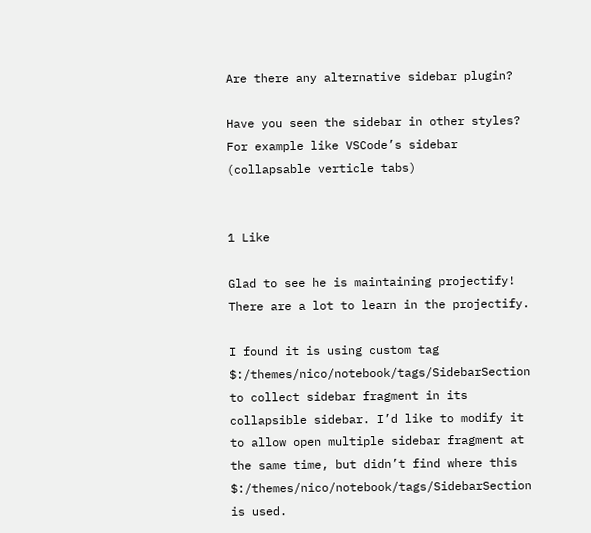Are there any alternative sidebar plugin?

Have you seen the sidebar in other styles? For example like VSCode’s sidebar (collapsable verticle tabs)


1 Like

Glad to see he is maintaining projectify! There are a lot to learn in the projectify.

I found it is using custom tag $:/themes/nico/notebook/tags/SidebarSection to collect sidebar fragment in its collapsible sidebar. I’d like to modify it to allow open multiple sidebar fragment at the same time, but didn’t find where this $:/themes/nico/notebook/tags/SidebarSection is used.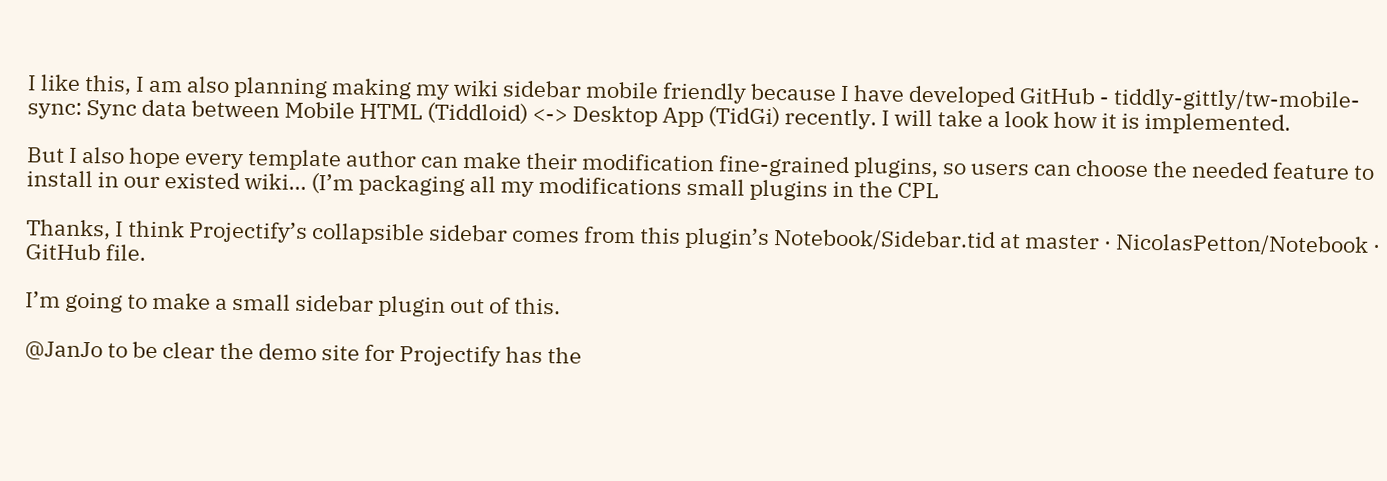I like this, I am also planning making my wiki sidebar mobile friendly because I have developed GitHub - tiddly-gittly/tw-mobile-sync: Sync data between Mobile HTML (Tiddloid) <-> Desktop App (TidGi) recently. I will take a look how it is implemented.

But I also hope every template author can make their modification fine-grained plugins, so users can choose the needed feature to install in our existed wiki… (I’m packaging all my modifications small plugins in the CPL

Thanks, I think Projectify’s collapsible sidebar comes from this plugin’s Notebook/Sidebar.tid at master · NicolasPetton/Notebook · GitHub file.

I’m going to make a small sidebar plugin out of this.

@JanJo to be clear the demo site for Projectify has the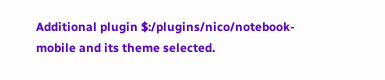Additional plugin $:/plugins/nico/notebook-mobile and its theme selected.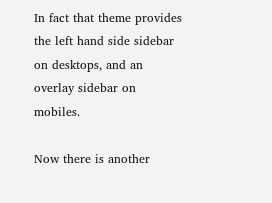In fact that theme provides the left hand side sidebar on desktops, and an overlay sidebar on mobiles.

Now there is another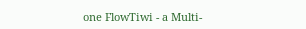one FlowTiwi - a Multi-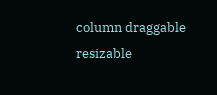column draggable resizable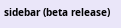sidebar (beta release)